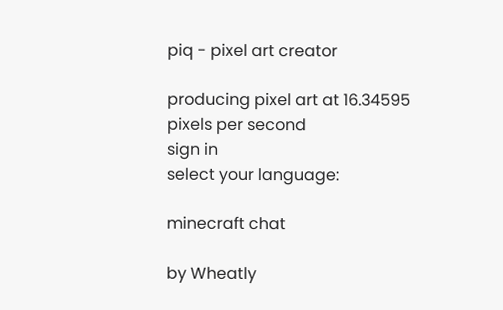piq - pixel art creator

producing pixel art at 16.34595 pixels per second
sign in
select your language:

minecraft chat

by Wheatly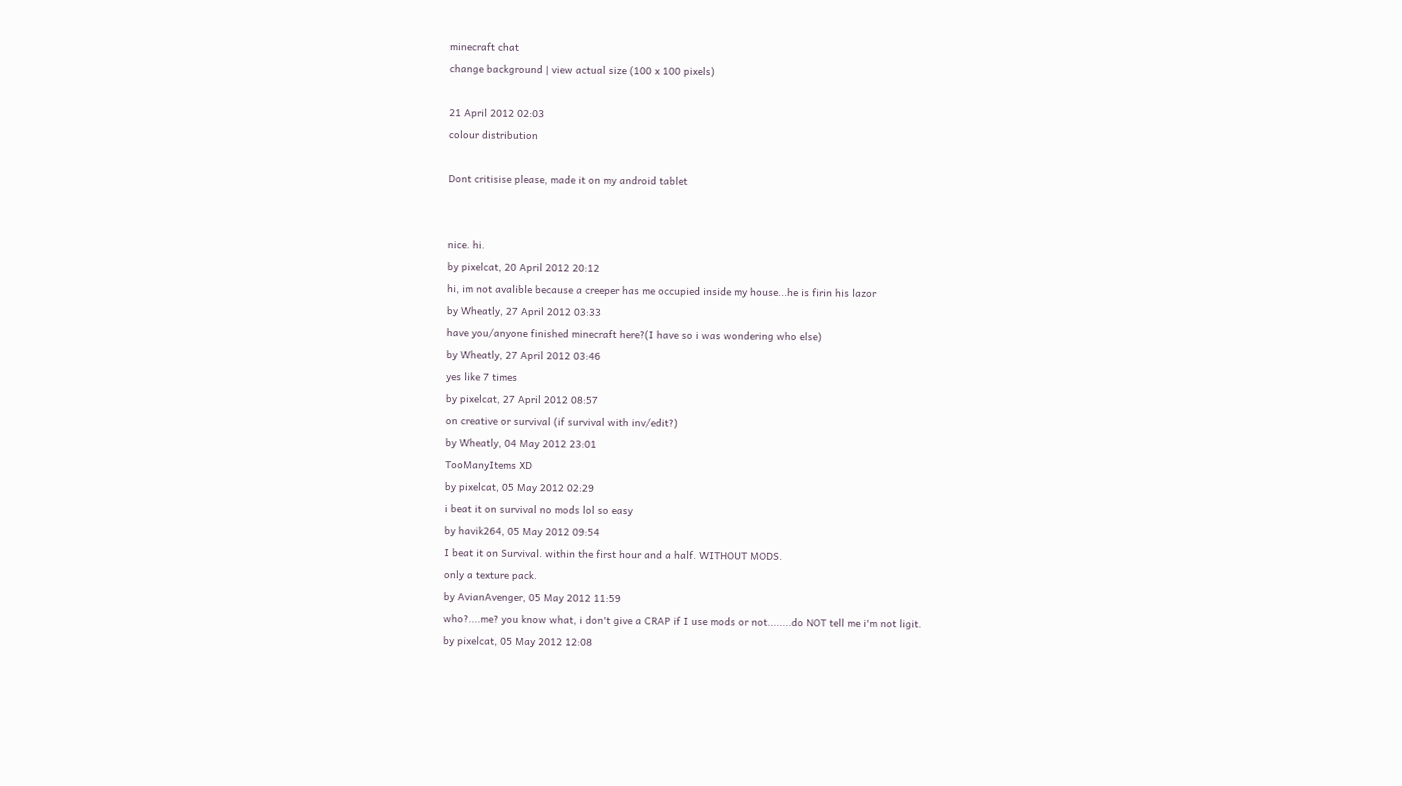minecraft chat
change background | view actual size (100 x 100 pixels)

21 April 2012 02:03
colour distribution

Dont critisise please, made it on my android tablet


nice. hi.
by pixelcat, 20 April 2012 20:12
hi, im not avalible because a creeper has me occupied inside my house...he is firin his lazor
by Wheatly, 27 April 2012 03:33
have you/anyone finished minecraft here?(I have so i was wondering who else)
by Wheatly, 27 April 2012 03:46
yes like 7 times
by pixelcat, 27 April 2012 08:57
on creative or survival (if survival with inv/edit?)
by Wheatly, 04 May 2012 23:01
TooManyItems XD
by pixelcat, 05 May 2012 02:29
i beat it on survival no mods lol so easy
by havik264, 05 May 2012 09:54
I beat it on Survival. within the first hour and a half. WITHOUT MODS.
only a texture pack.
by AvianAvenger, 05 May 2012 11:59
who?....me? you know what, i don't give a CRAP if I use mods or not........do NOT tell me i'm not ligit.
by pixelcat, 05 May 2012 12:08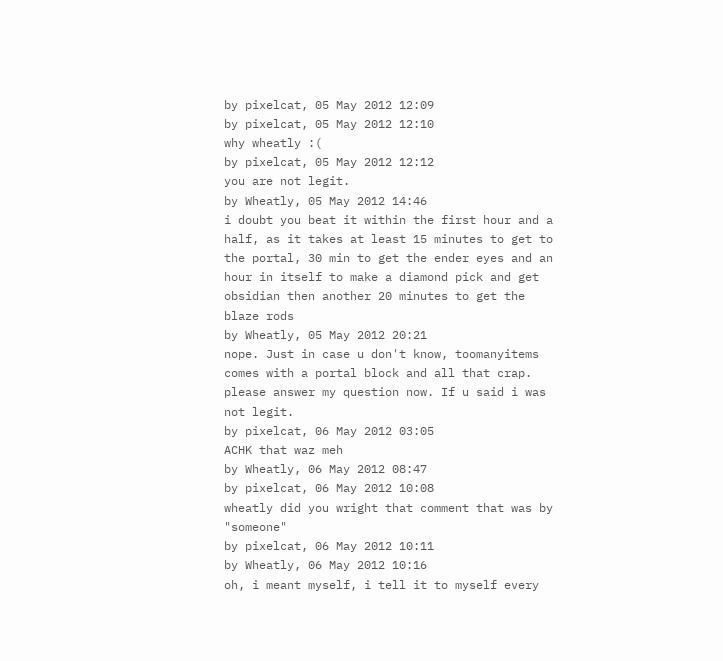by pixelcat, 05 May 2012 12:09
by pixelcat, 05 May 2012 12:10
why wheatly :(
by pixelcat, 05 May 2012 12:12
you are not legit.
by Wheatly, 05 May 2012 14:46
i doubt you beat it within the first hour and a half, as it takes at least 15 minutes to get to the portal, 30 min to get the ender eyes and an hour in itself to make a diamond pick and get obsidian then another 20 minutes to get the blaze rods
by Wheatly, 05 May 2012 20:21
nope. Just in case u don't know, toomanyitems comes with a portal block and all that crap. please answer my question now. If u said i was not legit.
by pixelcat, 06 May 2012 03:05
ACHK that waz meh
by Wheatly, 06 May 2012 08:47
by pixelcat, 06 May 2012 10:08
wheatly did you wright that comment that was by "someone"
by pixelcat, 06 May 2012 10:11
by Wheatly, 06 May 2012 10:16
oh, i meant myself, i tell it to myself every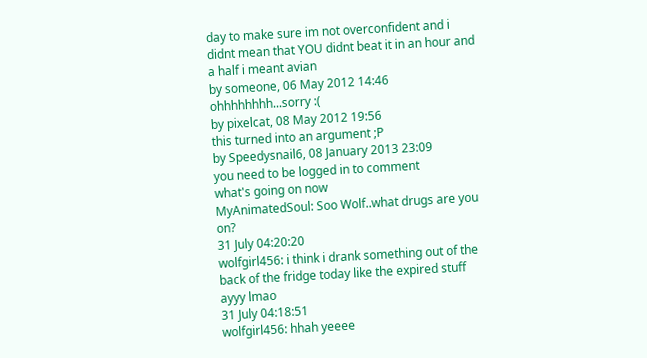day to make sure im not overconfident and i didnt mean that YOU didnt beat it in an hour and a half i meant avian
by someone, 06 May 2012 14:46
ohhhhhhhh...sorry :(
by pixelcat, 08 May 2012 19:56
this turned into an argument ;P
by Speedysnail6, 08 January 2013 23:09
you need to be logged in to comment
what's going on now
MyAnimatedSoul: Soo Wolf..what drugs are you on?
31 July 04:20:20
wolfgirl456: i think i drank something out of the back of the fridge today like the expired stuff ayyy lmao
31 July 04:18:51
wolfgirl456: hhah yeeee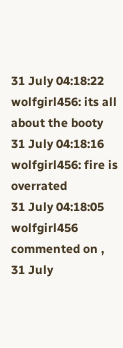31 July 04:18:22
wolfgirl456: its all about the booty
31 July 04:18:16
wolfgirl456: fire is overrated
31 July 04:18:05
wolfgirl456 commented on ,
31 July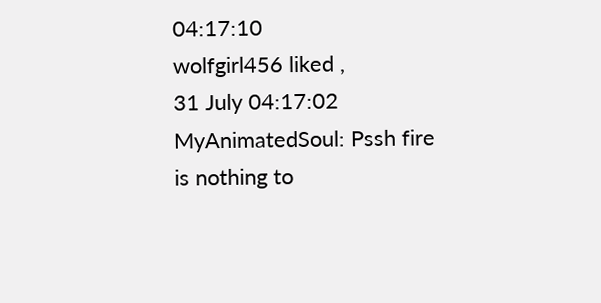04:17:10
wolfgirl456 liked ,
31 July 04:17:02
MyAnimatedSoul: Pssh fire is nothing to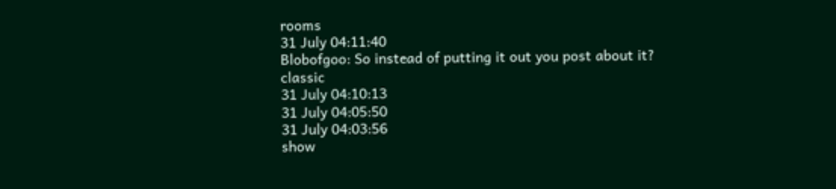rooms
31 July 04:11:40
Blobofgoo: So instead of putting it out you post about it? classic
31 July 04:10:13
31 July 04:05:50
31 July 04:03:56
show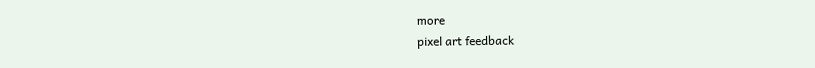more
pixel art feedback